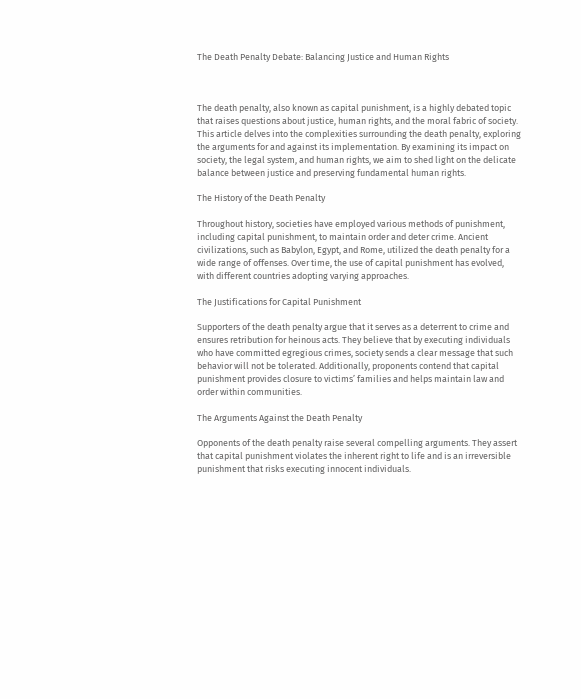The Death Penalty Debate: Balancing Justice and Human Rights



The death penalty, also known as capital punishment, is a highly debated topic that raises questions about justice, human rights, and the moral fabric of society. This article delves into the complexities surrounding the death penalty, exploring the arguments for and against its implementation. By examining its impact on society, the legal system, and human rights, we aim to shed light on the delicate balance between justice and preserving fundamental human rights.

The History of the Death Penalty

Throughout history, societies have employed various methods of punishment, including capital punishment, to maintain order and deter crime. Ancient civilizations, such as Babylon, Egypt, and Rome, utilized the death penalty for a wide range of offenses. Over time, the use of capital punishment has evolved, with different countries adopting varying approaches.

The Justifications for Capital Punishment

Supporters of the death penalty argue that it serves as a deterrent to crime and ensures retribution for heinous acts. They believe that by executing individuals who have committed egregious crimes, society sends a clear message that such behavior will not be tolerated. Additionally, proponents contend that capital punishment provides closure to victims’ families and helps maintain law and order within communities.

The Arguments Against the Death Penalty

Opponents of the death penalty raise several compelling arguments. They assert that capital punishment violates the inherent right to life and is an irreversible punishment that risks executing innocent individuals.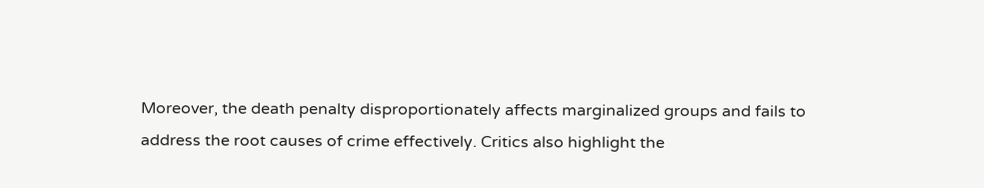Moreover, the death penalty disproportionately affects marginalized groups and fails to address the root causes of crime effectively. Critics also highlight the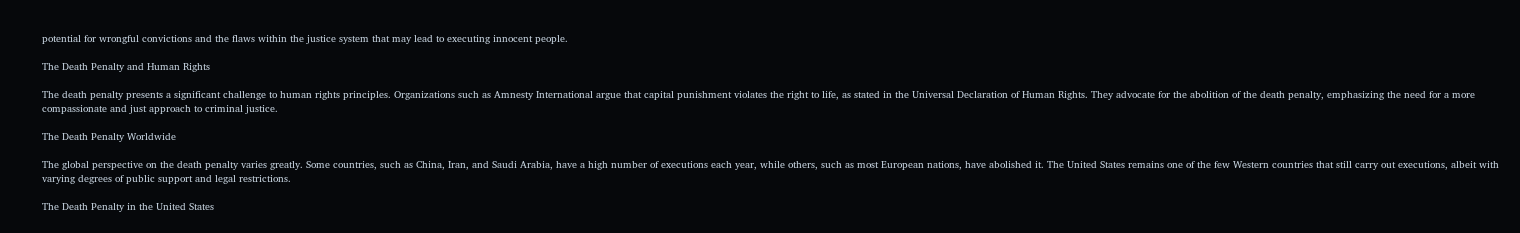potential for wrongful convictions and the flaws within the justice system that may lead to executing innocent people.

The Death Penalty and Human Rights

The death penalty presents a significant challenge to human rights principles. Organizations such as Amnesty International argue that capital punishment violates the right to life, as stated in the Universal Declaration of Human Rights. They advocate for the abolition of the death penalty, emphasizing the need for a more compassionate and just approach to criminal justice.

The Death Penalty Worldwide

The global perspective on the death penalty varies greatly. Some countries, such as China, Iran, and Saudi Arabia, have a high number of executions each year, while others, such as most European nations, have abolished it. The United States remains one of the few Western countries that still carry out executions, albeit with varying degrees of public support and legal restrictions.

The Death Penalty in the United States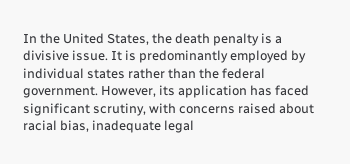In the United States, the death penalty is a divisive issue. It is predominantly employed by individual states rather than the federal government. However, its application has faced significant scrutiny, with concerns raised about racial bias, inadequate legal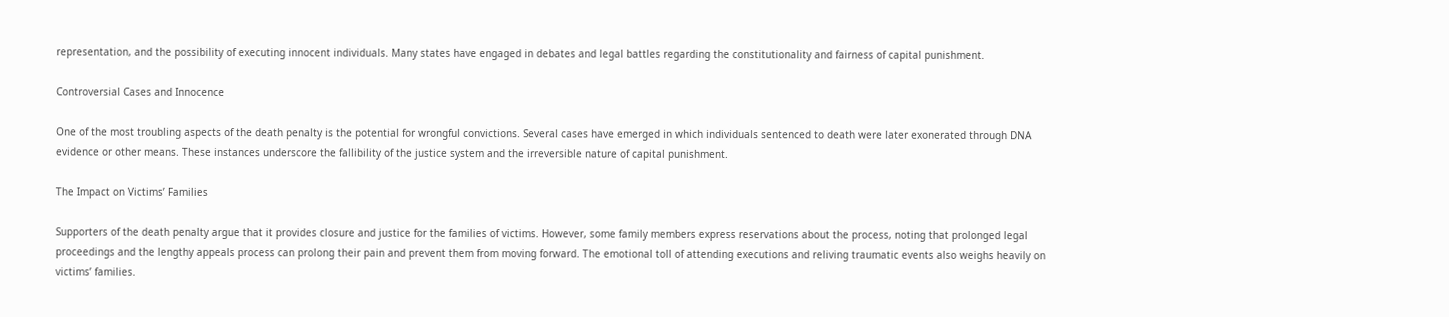representation, and the possibility of executing innocent individuals. Many states have engaged in debates and legal battles regarding the constitutionality and fairness of capital punishment.

Controversial Cases and Innocence

One of the most troubling aspects of the death penalty is the potential for wrongful convictions. Several cases have emerged in which individuals sentenced to death were later exonerated through DNA evidence or other means. These instances underscore the fallibility of the justice system and the irreversible nature of capital punishment.

The Impact on Victims’ Families

Supporters of the death penalty argue that it provides closure and justice for the families of victims. However, some family members express reservations about the process, noting that prolonged legal proceedings and the lengthy appeals process can prolong their pain and prevent them from moving forward. The emotional toll of attending executions and reliving traumatic events also weighs heavily on victims’ families.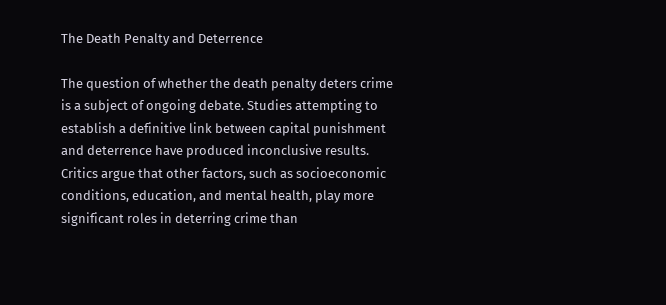The Death Penalty and Deterrence

The question of whether the death penalty deters crime is a subject of ongoing debate. Studies attempting to establish a definitive link between capital punishment and deterrence have produced inconclusive results. Critics argue that other factors, such as socioeconomic conditions, education, and mental health, play more significant roles in deterring crime than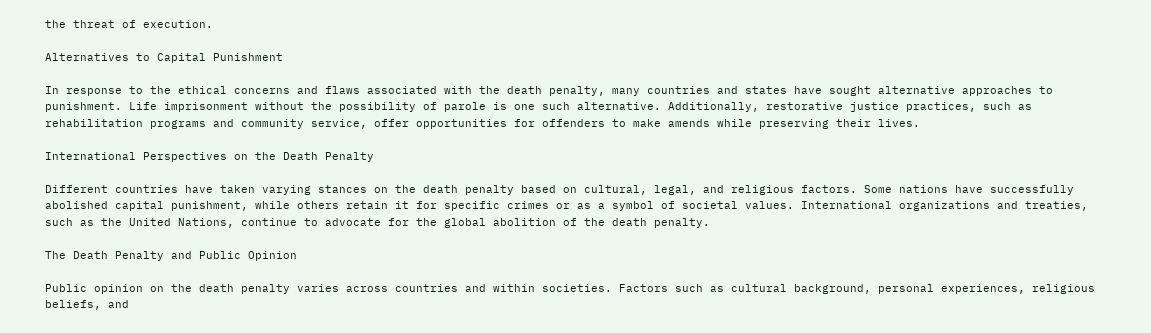the threat of execution.

Alternatives to Capital Punishment

In response to the ethical concerns and flaws associated with the death penalty, many countries and states have sought alternative approaches to punishment. Life imprisonment without the possibility of parole is one such alternative. Additionally, restorative justice practices, such as rehabilitation programs and community service, offer opportunities for offenders to make amends while preserving their lives.

International Perspectives on the Death Penalty

Different countries have taken varying stances on the death penalty based on cultural, legal, and religious factors. Some nations have successfully abolished capital punishment, while others retain it for specific crimes or as a symbol of societal values. International organizations and treaties, such as the United Nations, continue to advocate for the global abolition of the death penalty.

The Death Penalty and Public Opinion

Public opinion on the death penalty varies across countries and within societies. Factors such as cultural background, personal experiences, religious beliefs, and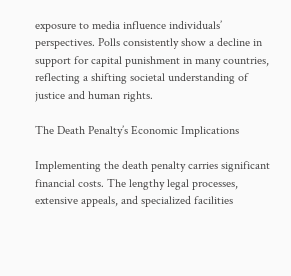exposure to media influence individuals’ perspectives. Polls consistently show a decline in support for capital punishment in many countries, reflecting a shifting societal understanding of justice and human rights.

The Death Penalty’s Economic Implications

Implementing the death penalty carries significant financial costs. The lengthy legal processes, extensive appeals, and specialized facilities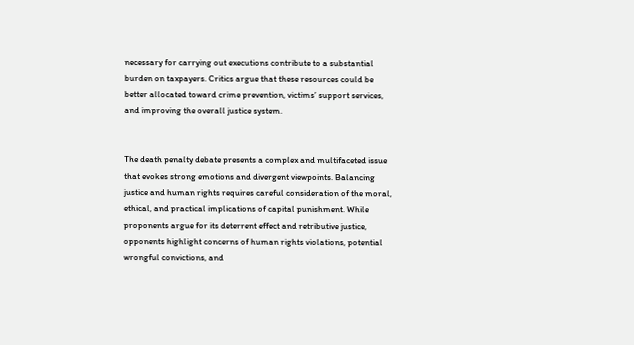necessary for carrying out executions contribute to a substantial burden on taxpayers. Critics argue that these resources could be better allocated toward crime prevention, victims’ support services, and improving the overall justice system.


The death penalty debate presents a complex and multifaceted issue that evokes strong emotions and divergent viewpoints. Balancing justice and human rights requires careful consideration of the moral, ethical, and practical implications of capital punishment. While proponents argue for its deterrent effect and retributive justice, opponents highlight concerns of human rights violations, potential wrongful convictions, and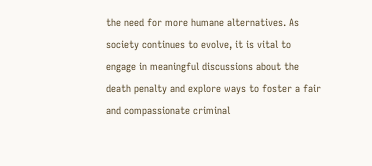the need for more humane alternatives. As society continues to evolve, it is vital to engage in meaningful discussions about the death penalty and explore ways to foster a fair and compassionate criminal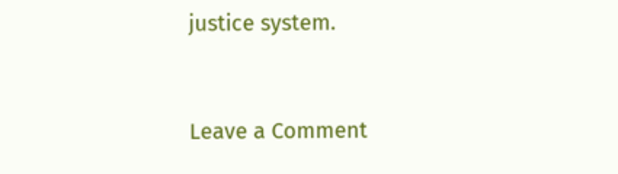justice system.


Leave a Comment